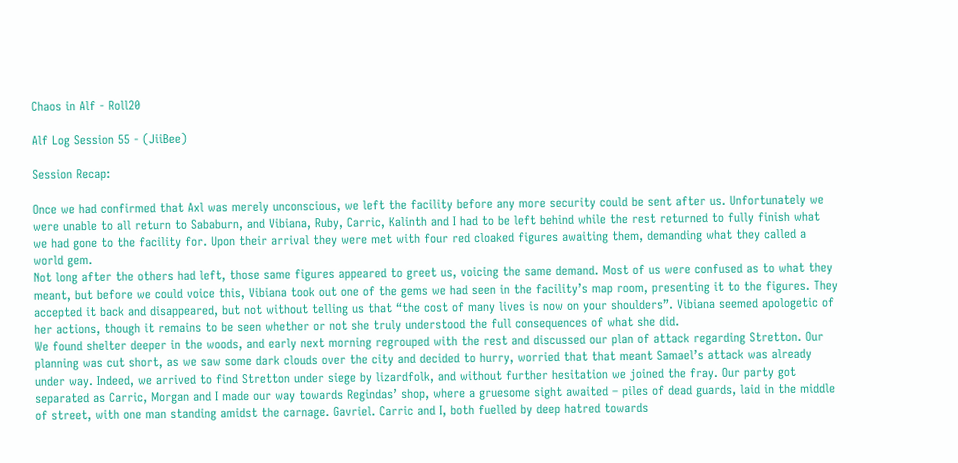Chaos in Alf - Roll20

Alf Log Session 55 - (JiiBee)

Session Recap:

Once we had confirmed that Axl was merely unconscious, we left the facility before any more security could be sent after us. Unfortunately we were unable to all return to Sababurn, and Vibiana, Ruby, Carric, Kalinth and I had to be left behind while the rest returned to fully finish what we had gone to the facility for. Upon their arrival they were met with four red cloaked figures awaiting them, demanding what they called a world gem.
Not long after the others had left, those same figures appeared to greet us, voicing the same demand. Most of us were confused as to what they meant, but before we could voice this, Vibiana took out one of the gems we had seen in the facility’s map room, presenting it to the figures. They accepted it back and disappeared, but not without telling us that “the cost of many lives is now on your shoulders”. Vibiana seemed apologetic of her actions, though it remains to be seen whether or not she truly understood the full consequences of what she did.
We found shelter deeper in the woods, and early next morning regrouped with the rest and discussed our plan of attack regarding Stretton. Our planning was cut short, as we saw some dark clouds over the city and decided to hurry, worried that that meant Samael’s attack was already under way. Indeed, we arrived to find Stretton under siege by lizardfolk, and without further hesitation we joined the fray. Our party got separated as Carric, Morgan and I made our way towards Regindas’ shop, where a gruesome sight awaited – piles of dead guards, laid in the middle of street, with one man standing amidst the carnage. Gavriel. Carric and I, both fuelled by deep hatred towards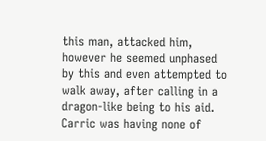this man, attacked him, however he seemed unphased by this and even attempted to walk away, after calling in a dragon-like being to his aid. Carric was having none of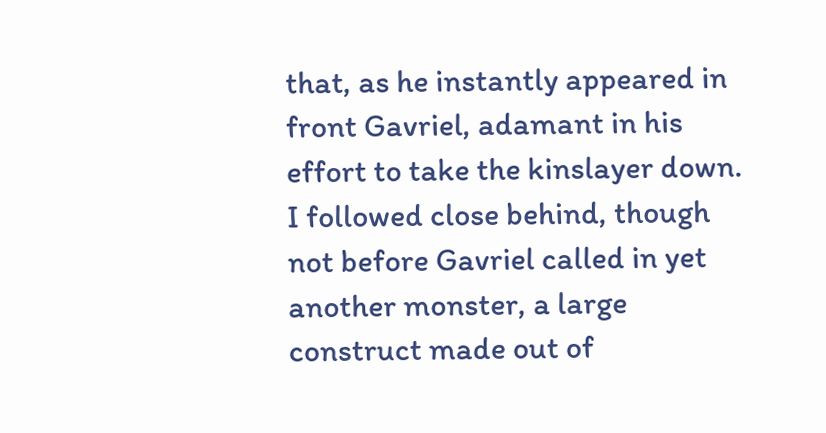that, as he instantly appeared in front Gavriel, adamant in his effort to take the kinslayer down. I followed close behind, though not before Gavriel called in yet another monster, a large construct made out of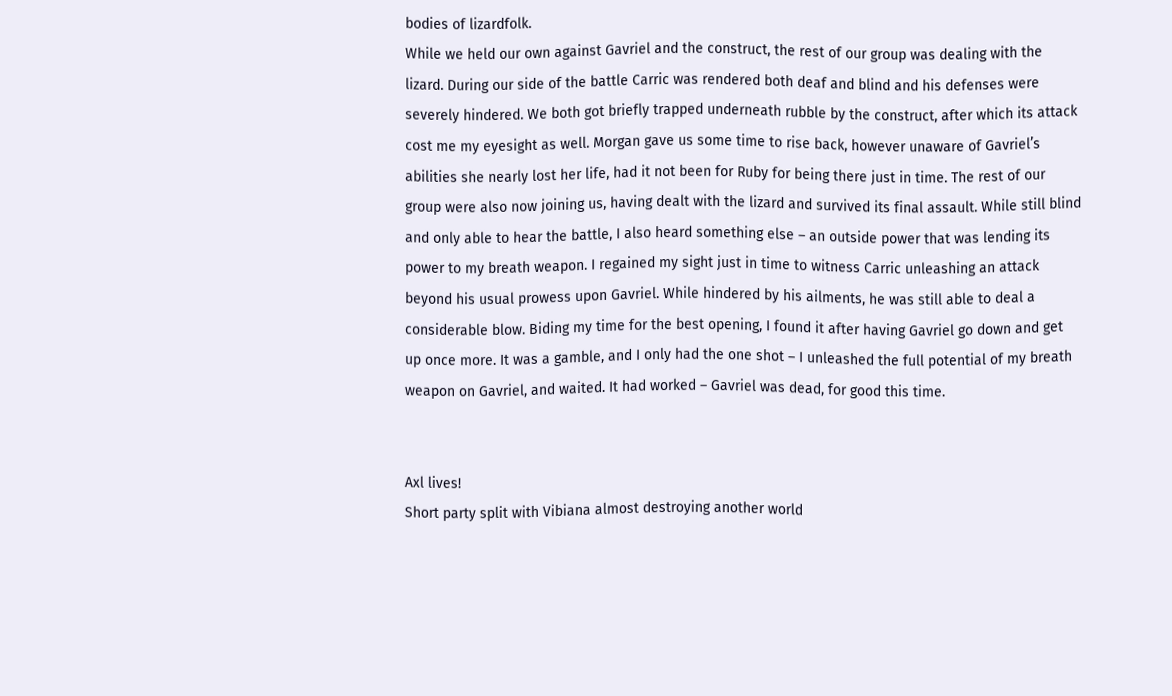bodies of lizardfolk.
While we held our own against Gavriel and the construct, the rest of our group was dealing with the lizard. During our side of the battle Carric was rendered both deaf and blind and his defenses were severely hindered. We both got briefly trapped underneath rubble by the construct, after which its attack cost me my eyesight as well. Morgan gave us some time to rise back, however unaware of Gavriel’s abilities she nearly lost her life, had it not been for Ruby for being there just in time. The rest of our group were also now joining us, having dealt with the lizard and survived its final assault. While still blind and only able to hear the battle, I also heard something else – an outside power that was lending its power to my breath weapon. I regained my sight just in time to witness Carric unleashing an attack beyond his usual prowess upon Gavriel. While hindered by his ailments, he was still able to deal a considerable blow. Biding my time for the best opening, I found it after having Gavriel go down and get up once more. It was a gamble, and I only had the one shot – I unleashed the full potential of my breath weapon on Gavriel, and waited. It had worked – Gavriel was dead, for good this time.


Axl lives!
Short party split with Vibiana almost destroying another world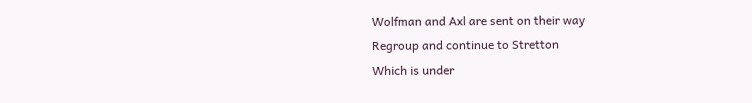Wolfman and Axl are sent on their way
Regroup and continue to Stretton
Which is under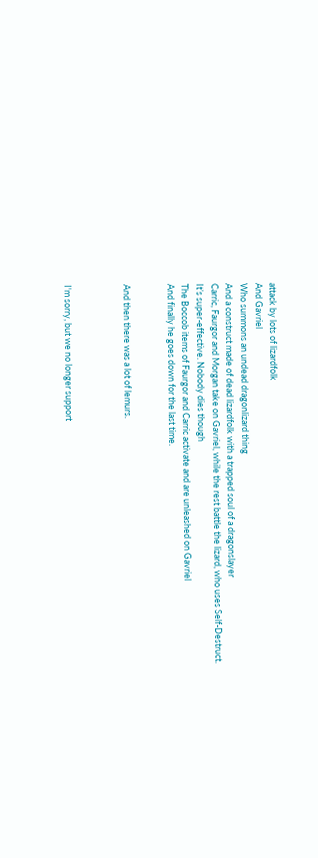attack by lots of lizardfolk
And Gavriel
Who summons an undead dragonlizard thing
And a construct made of dead lizardfolk with a trapped soul of a dragonslayer
Carric, Faurgor and Morgan take on Gavriel, while the rest battle the lizard, who uses Self-Destruct.
It’s super-effective. Nobody dies though
The Boccob items of Faurgor and Carric activate and are unleashed on Gavriel
And finally he goes down for the last time.


And then there was a lot of lemurs.



I'm sorry, but we no longer support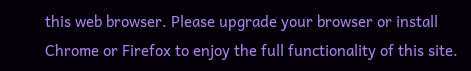this web browser. Please upgrade your browser or install Chrome or Firefox to enjoy the full functionality of this site.